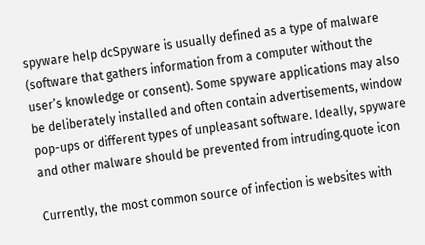spyware help dcSpyware is usually defined as a type of malware (software that gathers information from a computer without the user’s knowledge or consent). Some spyware applications may also be deliberately installed and often contain advertisements, window pop-ups or different types of unpleasant software. Ideally, spyware and other malware should be prevented from intruding.quote icon

Currently, the most common source of infection is websites with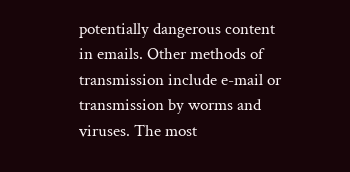potentially dangerous content in emails. Other methods of transmission include e-mail or transmission by worms and viruses. The most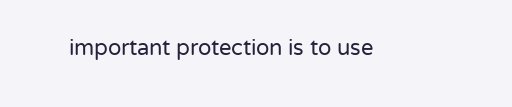important protection is to use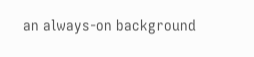an always-on background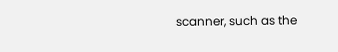scanner, such as the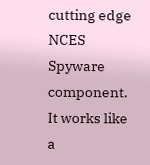cutting edge NCES Spyware component. It works like a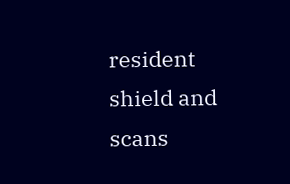resident shield and scans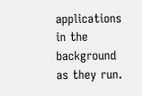applications in the background as they run.